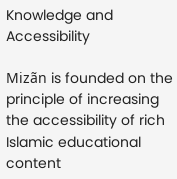Knowledge and Accessibility

Mizãn is founded on the principle of increasing the accessibility of rich Islamic educational content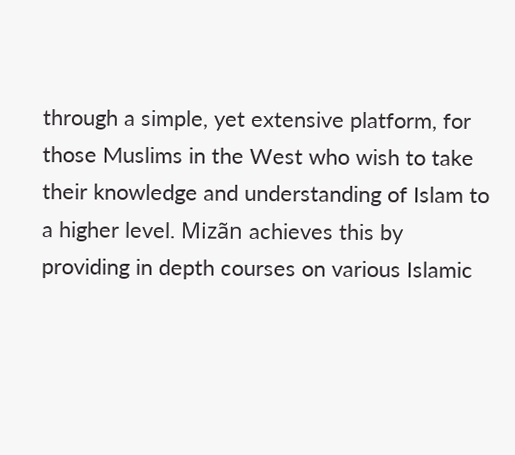through a simple, yet extensive platform, for those Muslims in the West who wish to take their knowledge and understanding of Islam to a higher level. Mizãn achieves this by providing in depth courses on various Islamic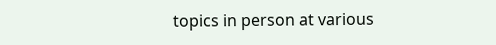topics in person at various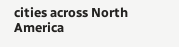cities across North America